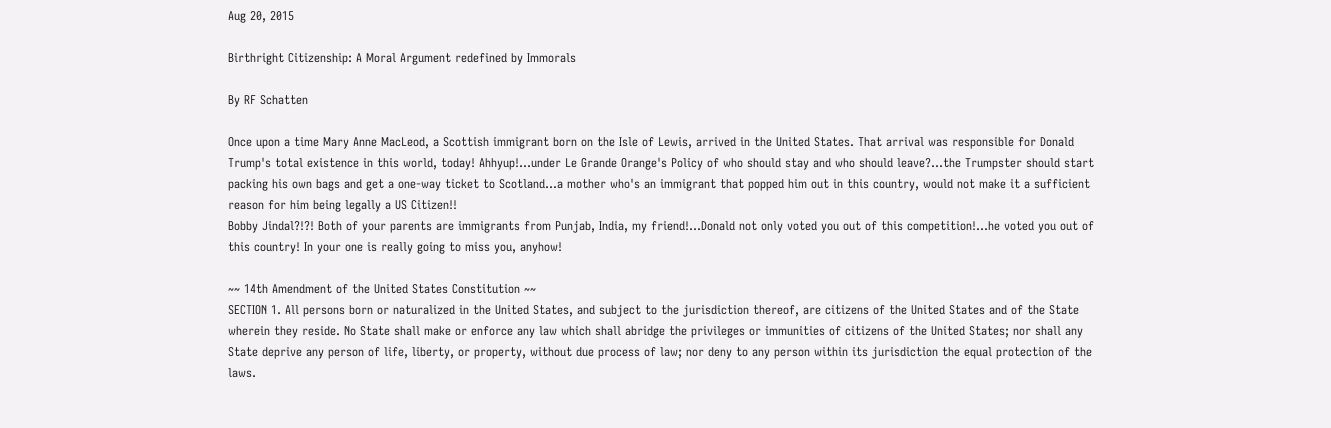Aug 20, 2015

Birthright Citizenship: A Moral Argument redefined by Immorals

By RF Schatten

Once upon a time Mary Anne MacLeod, a Scottish immigrant born on the Isle of Lewis, arrived in the United States. That arrival was responsible for Donald Trump's total existence in this world, today! Ahhyup!...under Le Grande Orange's Policy of who should stay and who should leave?...the Trumpster should start packing his own bags and get a one-way ticket to Scotland...a mother who's an immigrant that popped him out in this country, would not make it a sufficient reason for him being legally a US Citizen!!
Bobby Jindal?!?! Both of your parents are immigrants from Punjab, India, my friend!...Donald not only voted you out of this competition!...he voted you out of this country! In your one is really going to miss you, anyhow!

~~ 14th Amendment of the United States Constitution ~~
SECTION 1. All persons born or naturalized in the United States, and subject to the jurisdiction thereof, are citizens of the United States and of the State wherein they reside. No State shall make or enforce any law which shall abridge the privileges or immunities of citizens of the United States; nor shall any State deprive any person of life, liberty, or property, without due process of law; nor deny to any person within its jurisdiction the equal protection of the laws.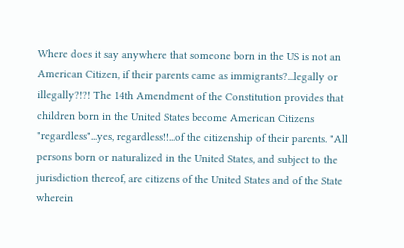Where does it say anywhere that someone born in the US is not an American Citizen, if their parents came as immigrants?...legally or illegally?!?! The 14th Amendment of the Constitution provides that children born in the United States become American Citizens "regardless"...yes, regardless!!...of the citizenship of their parents. "All persons born or naturalized in the United States, and subject to the jurisdiction thereof, are citizens of the United States and of the State wherein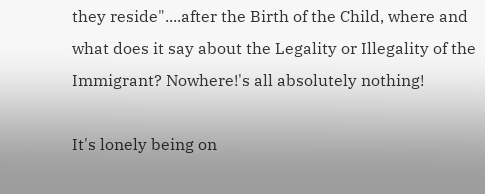they reside"....after the Birth of the Child, where and what does it say about the Legality or Illegality of the Immigrant? Nowhere!'s all absolutely nothing!

It's lonely being on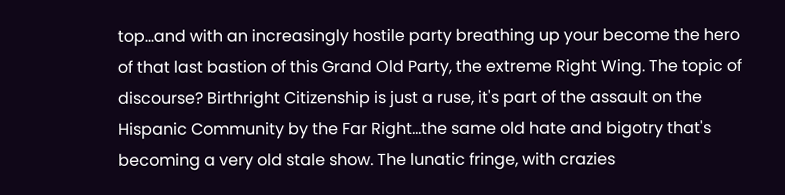top...and with an increasingly hostile party breathing up your become the hero of that last bastion of this Grand Old Party, the extreme Right Wing. The topic of discourse? Birthright Citizenship is just a ruse, it's part of the assault on the Hispanic Community by the Far Right...the same old hate and bigotry that's becoming a very old stale show. The lunatic fringe, with crazies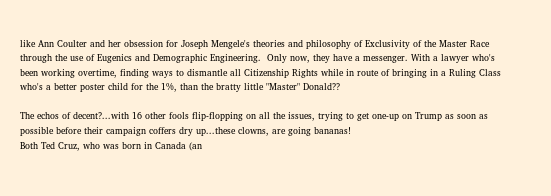like Ann Coulter and her obsession for Joseph Mengele's theories and philosophy of Exclusivity of the Master Race through the use of Eugenics and Demographic Engineering.  Only now, they have a messenger. With a lawyer who's been working overtime, finding ways to dismantle all Citizenship Rights while in route of bringing in a Ruling Class who's a better poster child for the 1%, than the bratty little "Master" Donald??

The echos of decent?...with 16 other fools flip-flopping on all the issues, trying to get one-up on Trump as soon as possible before their campaign coffers dry up...these clowns, are going bananas!
Both Ted Cruz, who was born in Canada (an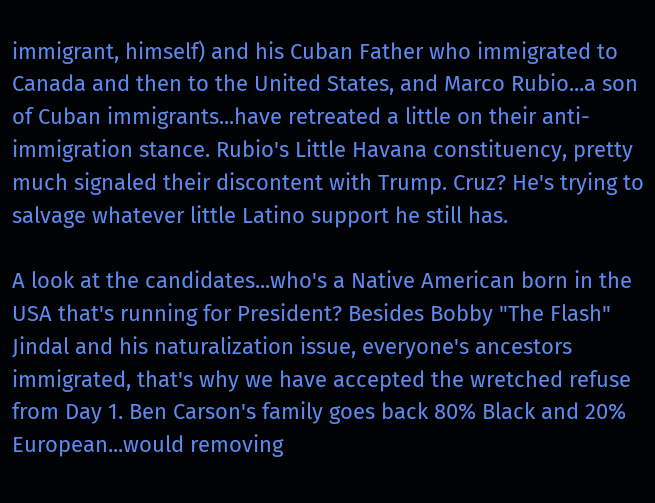immigrant, himself) and his Cuban Father who immigrated to Canada and then to the United States, and Marco Rubio...a son of Cuban immigrants...have retreated a little on their anti-immigration stance. Rubio's Little Havana constituency, pretty much signaled their discontent with Trump. Cruz? He's trying to salvage whatever little Latino support he still has.

A look at the candidates...who's a Native American born in the USA that's running for President? Besides Bobby "The Flash" Jindal and his naturalization issue, everyone's ancestors immigrated, that's why we have accepted the wretched refuse from Day 1. Ben Carson's family goes back 80% Black and 20% European...would removing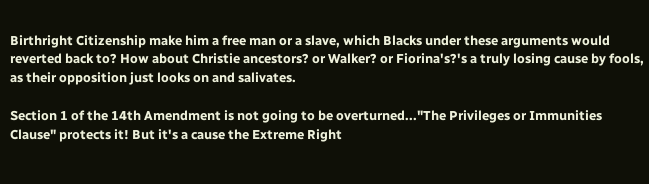Birthright Citizenship make him a free man or a slave, which Blacks under these arguments would reverted back to? How about Christie ancestors? or Walker? or Fiorina's?'s a truly losing cause by fools, as their opposition just looks on and salivates.

Section 1 of the 14th Amendment is not going to be overturned..."The Privileges or Immunities Clause" protects it! But it's a cause the Extreme Right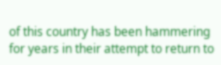of this country has been hammering for years in their attempt to return to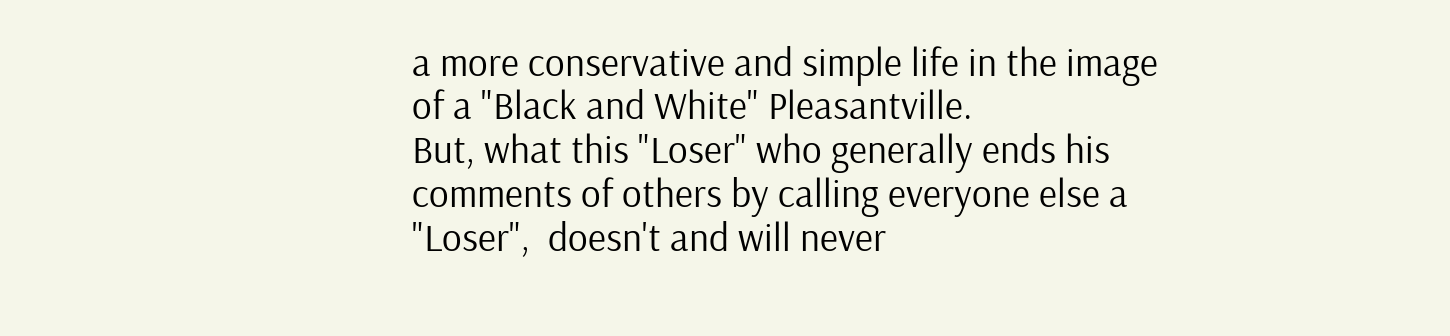a more conservative and simple life in the image of a "Black and White" Pleasantville.
But, what this "Loser" who generally ends his comments of others by calling everyone else a "Loser",  doesn't and will never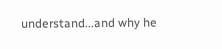understand...and why he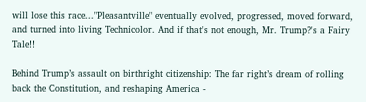will lose this race..."Pleasantville" eventually evolved, progressed, moved forward, and turned into living Technicolor. And if that's not enough, Mr. Trump?'s a Fairy Tale!!

Behind Trump’s assault on birthright citizenship: The far right’s dream of rolling back the Constitution, and reshaping America -